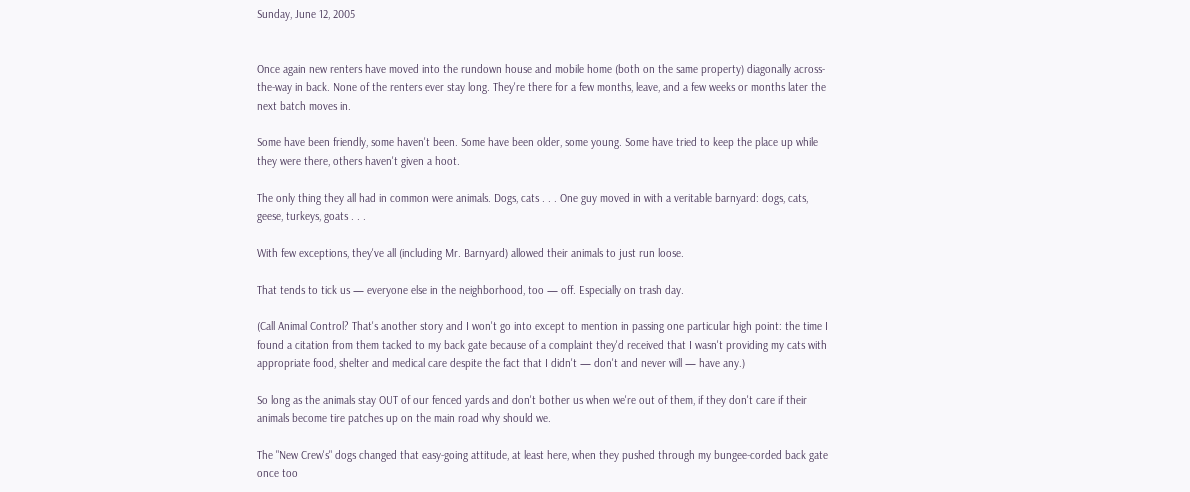Sunday, June 12, 2005


Once again new renters have moved into the rundown house and mobile home (both on the same property) diagonally across-the-way in back. None of the renters ever stay long. They're there for a few months, leave, and a few weeks or months later the next batch moves in.

Some have been friendly, some haven't been. Some have been older, some young. Some have tried to keep the place up while they were there, others haven't given a hoot.

The only thing they all had in common were animals. Dogs, cats . . . One guy moved in with a veritable barnyard: dogs, cats, geese, turkeys, goats . . .

With few exceptions, they've all (including Mr. Barnyard) allowed their animals to just run loose.

That tends to tick us — everyone else in the neighborhood, too — off. Especially on trash day.

(Call Animal Control? That's another story and I won't go into except to mention in passing one particular high point: the time I found a citation from them tacked to my back gate because of a complaint they'd received that I wasn't providing my cats with appropriate food, shelter and medical care despite the fact that I didn't — don't and never will — have any.)

So long as the animals stay OUT of our fenced yards and don't bother us when we're out of them, if they don't care if their animals become tire patches up on the main road why should we.

The "New Crew's" dogs changed that easy-going attitude, at least here, when they pushed through my bungee-corded back gate once too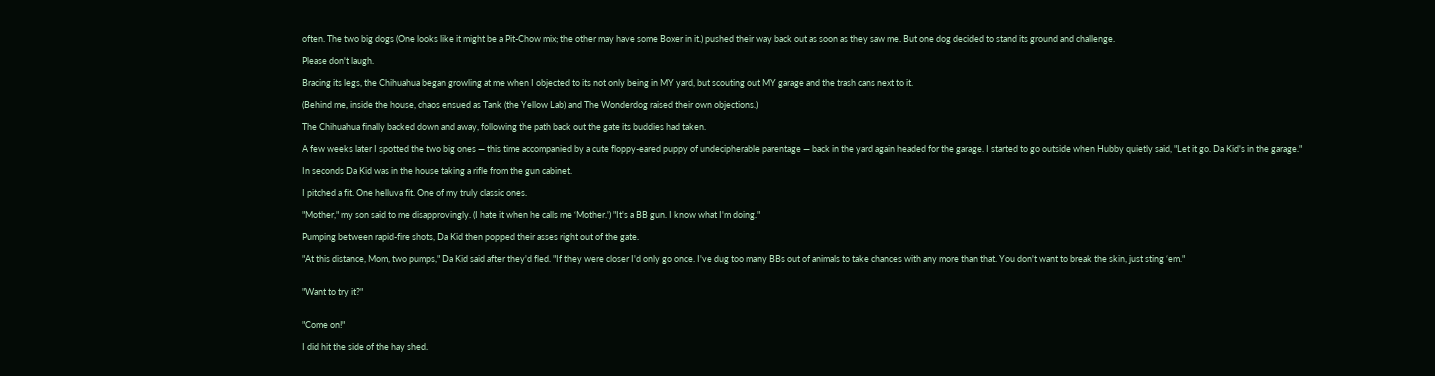often. The two big dogs (One looks like it might be a Pit-Chow mix; the other may have some Boxer in it.) pushed their way back out as soon as they saw me. But one dog decided to stand its ground and challenge.

Please don't laugh.

Bracing its legs, the Chihuahua began growling at me when I objected to its not only being in MY yard, but scouting out MY garage and the trash cans next to it.

(Behind me, inside the house, chaos ensued as Tank (the Yellow Lab) and The Wonderdog raised their own objections.)

The Chihuahua finally backed down and away, following the path back out the gate its buddies had taken.

A few weeks later I spotted the two big ones — this time accompanied by a cute floppy-eared puppy of undecipherable parentage — back in the yard again headed for the garage. I started to go outside when Hubby quietly said, "Let it go. Da Kid's in the garage."

In seconds Da Kid was in the house taking a rifle from the gun cabinet.

I pitched a fit. One helluva fit. One of my truly classic ones.

"Mother," my son said to me disapprovingly. (I hate it when he calls me ‘Mother.') "It's a BB gun. I know what I'm doing."

Pumping between rapid-fire shots, Da Kid then popped their asses right out of the gate.

"At this distance, Mom, two pumps," Da Kid said after they'd fled. "If they were closer I'd only go once. I've dug too many BBs out of animals to take chances with any more than that. You don't want to break the skin, just sting ‘em."


"Want to try it?"


"Come on!"

I did hit the side of the hay shed.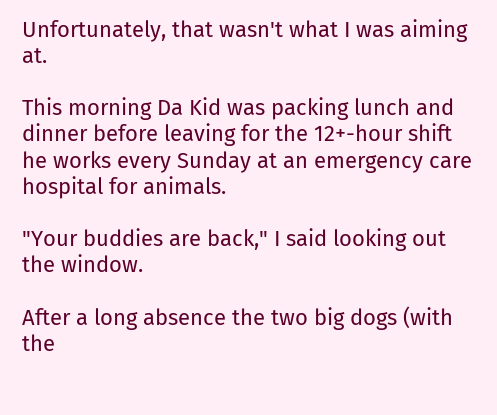Unfortunately, that wasn't what I was aiming at.

This morning Da Kid was packing lunch and dinner before leaving for the 12+-hour shift he works every Sunday at an emergency care hospital for animals.

"Your buddies are back," I said looking out the window.

After a long absence the two big dogs (with the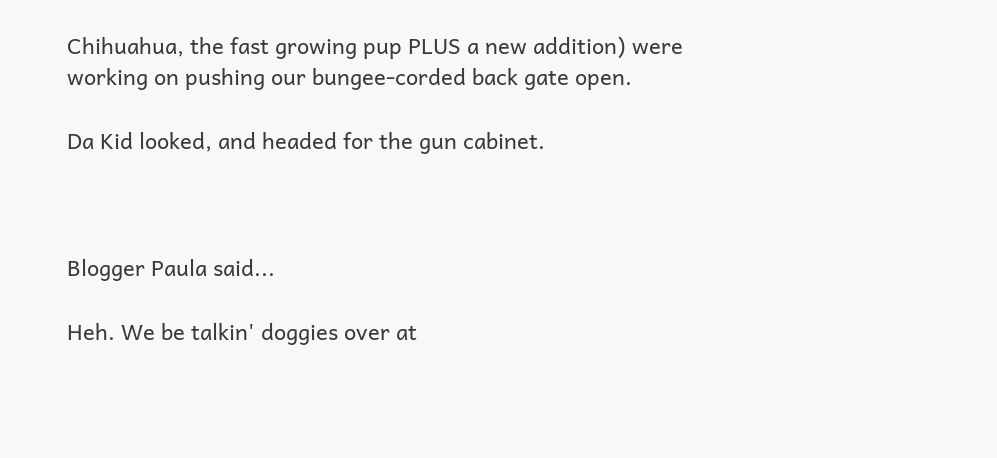Chihuahua, the fast growing pup PLUS a new addition) were working on pushing our bungee-corded back gate open.

Da Kid looked, and headed for the gun cabinet.



Blogger Paula said...

Heh. We be talkin' doggies over at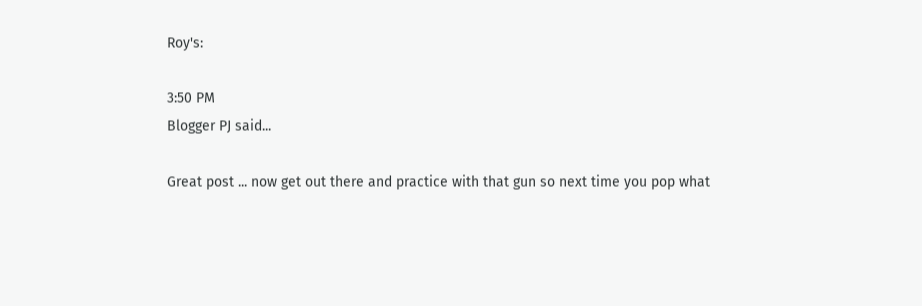Roy's:

3:50 PM
Blogger PJ said...

Great post ... now get out there and practice with that gun so next time you pop what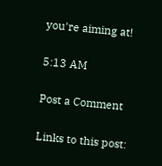you're aiming at!

5:13 AM

Post a Comment

Links to this post: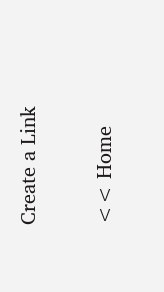Create a Link

<< Home